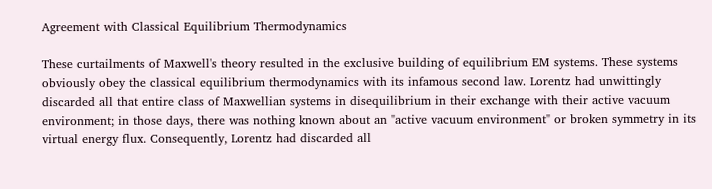Agreement with Classical Equilibrium Thermodynamics

These curtailments of Maxwell's theory resulted in the exclusive building of equilibrium EM systems. These systems obviously obey the classical equilibrium thermodynamics with its infamous second law. Lorentz had unwittingly discarded all that entire class of Maxwellian systems in disequilibrium in their exchange with their active vacuum environment; in those days, there was nothing known about an "active vacuum environment" or broken symmetry in its virtual energy flux. Consequently, Lorentz had discarded all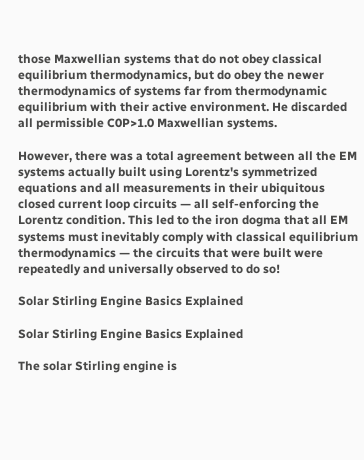those Maxwellian systems that do not obey classical equilibrium thermodynamics, but do obey the newer thermodynamics of systems far from thermodynamic equilibrium with their active environment. He discarded all permissible C0P>1.0 Maxwellian systems.

However, there was a total agreement between all the EM systems actually built using Lorentz's symmetrized equations and all measurements in their ubiquitous closed current loop circuits — all self-enforcing the Lorentz condition. This led to the iron dogma that all EM systems must inevitably comply with classical equilibrium thermodynamics — the circuits that were built were repeatedly and universally observed to do so!

Solar Stirling Engine Basics Explained

Solar Stirling Engine Basics Explained

The solar Stirling engine is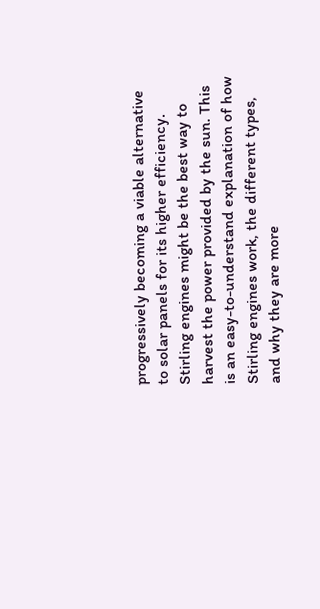progressively becoming a viable alternative to solar panels for its higher efficiency. Stirling engines might be the best way to harvest the power provided by the sun. This is an easy-to-understand explanation of how Stirling engines work, the different types, and why they are more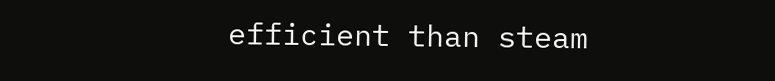efficient than steam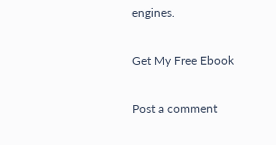engines.

Get My Free Ebook

Post a comment